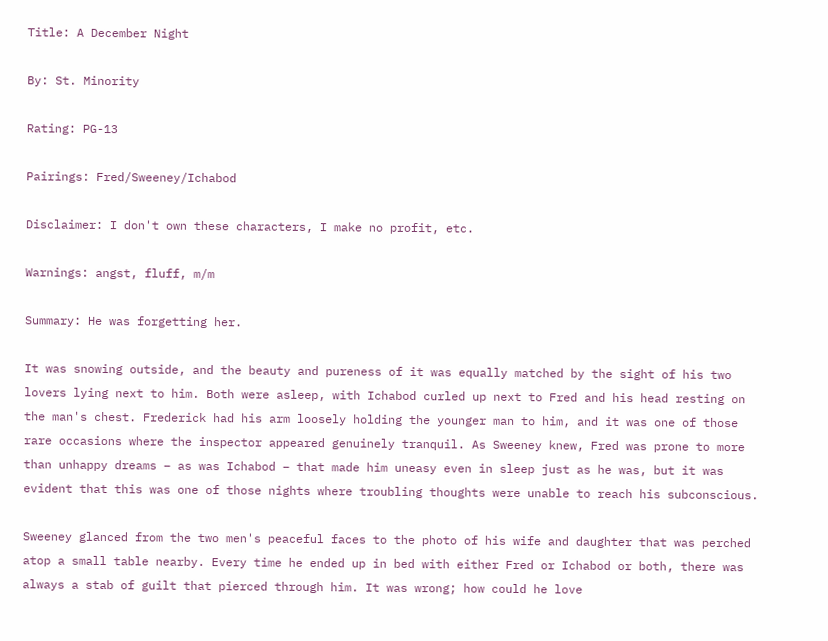Title: A December Night

By: St. Minority

Rating: PG-13

Pairings: Fred/Sweeney/Ichabod

Disclaimer: I don't own these characters, I make no profit, etc.

Warnings: angst, fluff, m/m

Summary: He was forgetting her.

It was snowing outside, and the beauty and pureness of it was equally matched by the sight of his two lovers lying next to him. Both were asleep, with Ichabod curled up next to Fred and his head resting on the man's chest. Frederick had his arm loosely holding the younger man to him, and it was one of those rare occasions where the inspector appeared genuinely tranquil. As Sweeney knew, Fred was prone to more than unhappy dreams – as was Ichabod – that made him uneasy even in sleep just as he was, but it was evident that this was one of those nights where troubling thoughts were unable to reach his subconscious.

Sweeney glanced from the two men's peaceful faces to the photo of his wife and daughter that was perched atop a small table nearby. Every time he ended up in bed with either Fred or Ichabod or both, there was always a stab of guilt that pierced through him. It was wrong; how could he love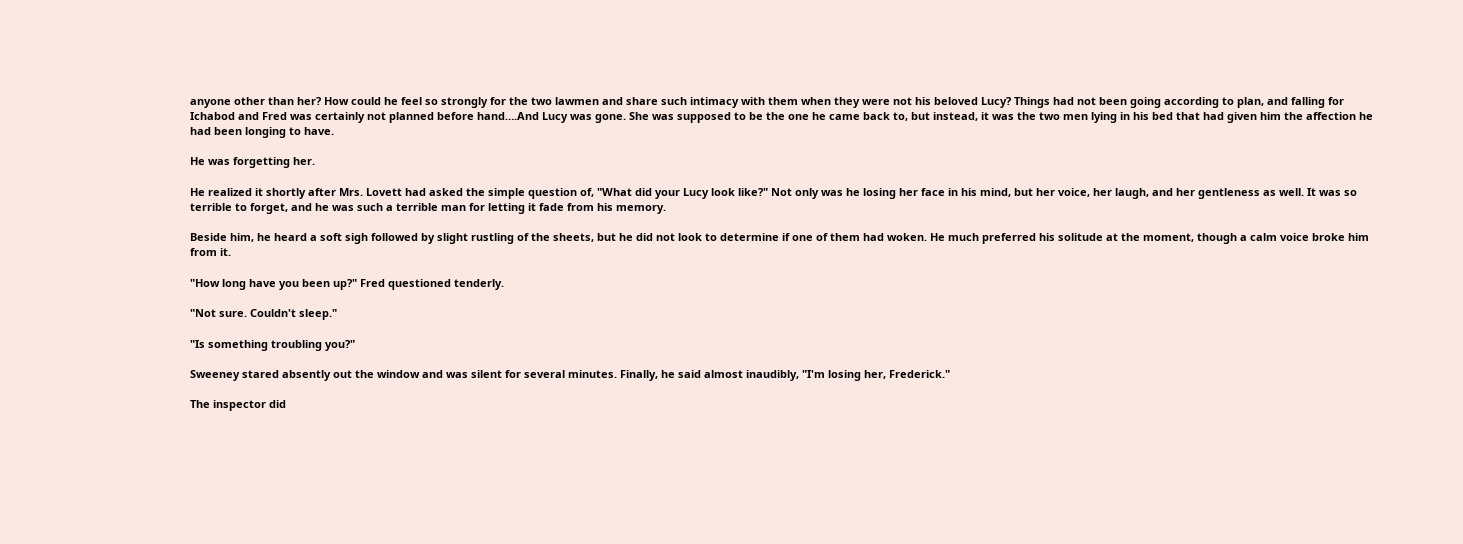anyone other than her? How could he feel so strongly for the two lawmen and share such intimacy with them when they were not his beloved Lucy? Things had not been going according to plan, and falling for Ichabod and Fred was certainly not planned before hand….And Lucy was gone. She was supposed to be the one he came back to, but instead, it was the two men lying in his bed that had given him the affection he had been longing to have.

He was forgetting her.

He realized it shortly after Mrs. Lovett had asked the simple question of, "What did your Lucy look like?" Not only was he losing her face in his mind, but her voice, her laugh, and her gentleness as well. It was so terrible to forget, and he was such a terrible man for letting it fade from his memory.

Beside him, he heard a soft sigh followed by slight rustling of the sheets, but he did not look to determine if one of them had woken. He much preferred his solitude at the moment, though a calm voice broke him from it.

"How long have you been up?" Fred questioned tenderly.

"Not sure. Couldn't sleep."

"Is something troubling you?"

Sweeney stared absently out the window and was silent for several minutes. Finally, he said almost inaudibly, "I'm losing her, Frederick."

The inspector did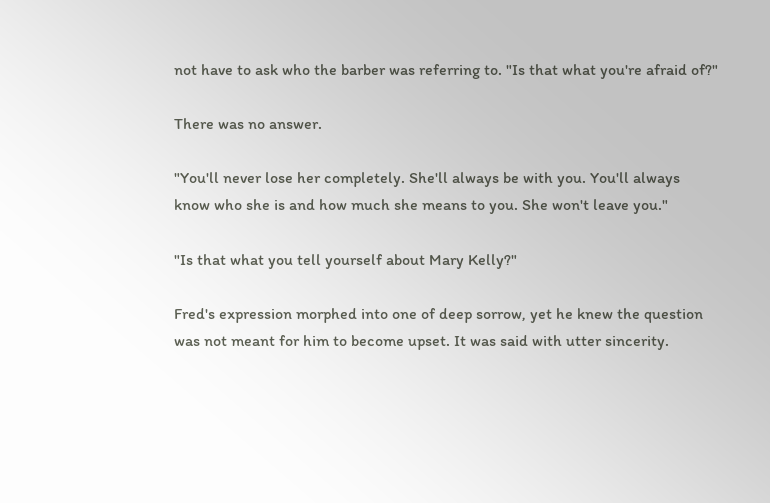not have to ask who the barber was referring to. "Is that what you're afraid of?"

There was no answer.

"You'll never lose her completely. She'll always be with you. You'll always know who she is and how much she means to you. She won't leave you."

"Is that what you tell yourself about Mary Kelly?"

Fred's expression morphed into one of deep sorrow, yet he knew the question was not meant for him to become upset. It was said with utter sincerity.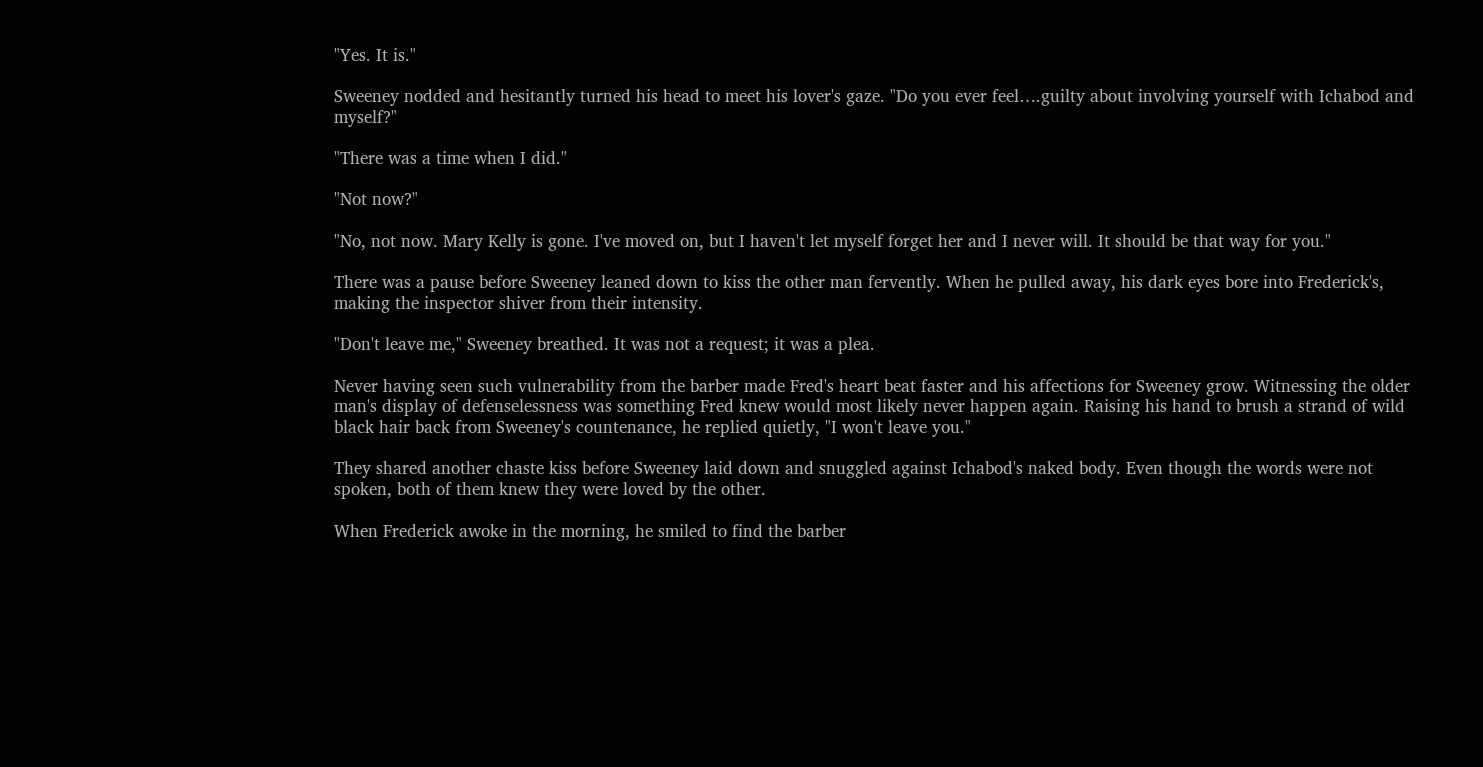"Yes. It is."

Sweeney nodded and hesitantly turned his head to meet his lover's gaze. "Do you ever feel….guilty about involving yourself with Ichabod and myself?"

"There was a time when I did."

"Not now?"

"No, not now. Mary Kelly is gone. I've moved on, but I haven't let myself forget her and I never will. It should be that way for you."

There was a pause before Sweeney leaned down to kiss the other man fervently. When he pulled away, his dark eyes bore into Frederick's, making the inspector shiver from their intensity.

"Don't leave me," Sweeney breathed. It was not a request; it was a plea.

Never having seen such vulnerability from the barber made Fred's heart beat faster and his affections for Sweeney grow. Witnessing the older man's display of defenselessness was something Fred knew would most likely never happen again. Raising his hand to brush a strand of wild black hair back from Sweeney's countenance, he replied quietly, "I won't leave you."

They shared another chaste kiss before Sweeney laid down and snuggled against Ichabod's naked body. Even though the words were not spoken, both of them knew they were loved by the other.

When Frederick awoke in the morning, he smiled to find the barber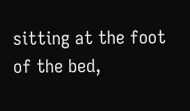sitting at the foot of the bed,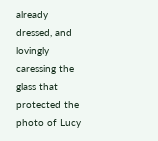already dressed, and lovingly caressing the glass that protected the photo of Lucy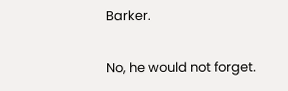Barker.

No, he would not forget.